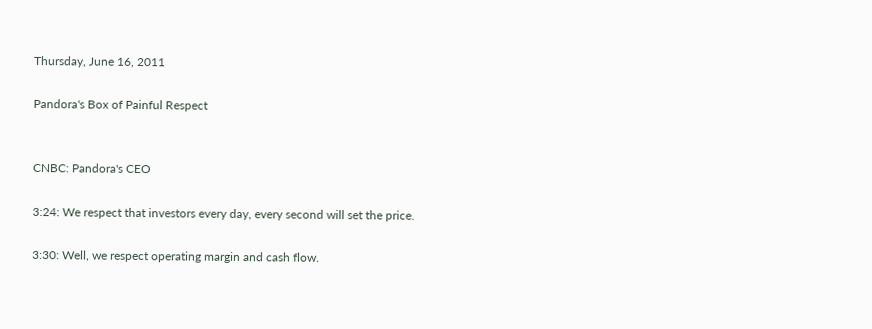Thursday, June 16, 2011

Pandora's Box of Painful Respect


CNBC: Pandora's CEO

3:24: We respect that investors every day, every second will set the price.

3:30: Well, we respect operating margin and cash flow.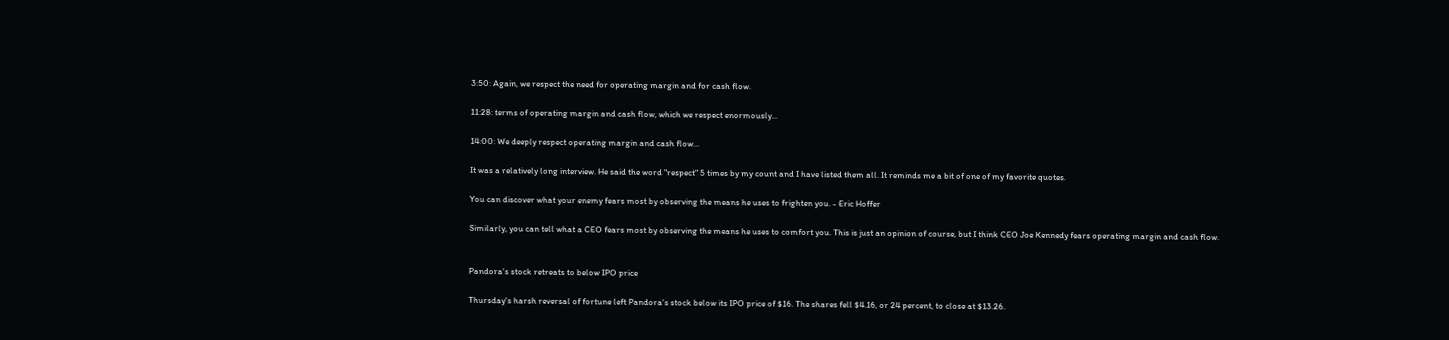3:50: Again, we respect the need for operating margin and for cash flow.

11:28: terms of operating margin and cash flow, which we respect enormously...

14:00: We deeply respect operating margin and cash flow...

It was a relatively long interview. He said the word "respect" 5 times by my count and I have listed them all. It reminds me a bit of one of my favorite quotes.

You can discover what your enemy fears most by observing the means he uses to frighten you. - Eric Hoffer

Similarly, you can tell what a CEO fears most by observing the means he uses to comfort you. This is just an opinion of course, but I think CEO Joe Kennedy fears operating margin and cash flow.


Pandora's stock retreats to below IPO price

Thursday's harsh reversal of fortune left Pandora's stock below its IPO price of $16. The shares fell $4.16, or 24 percent, to close at $13.26.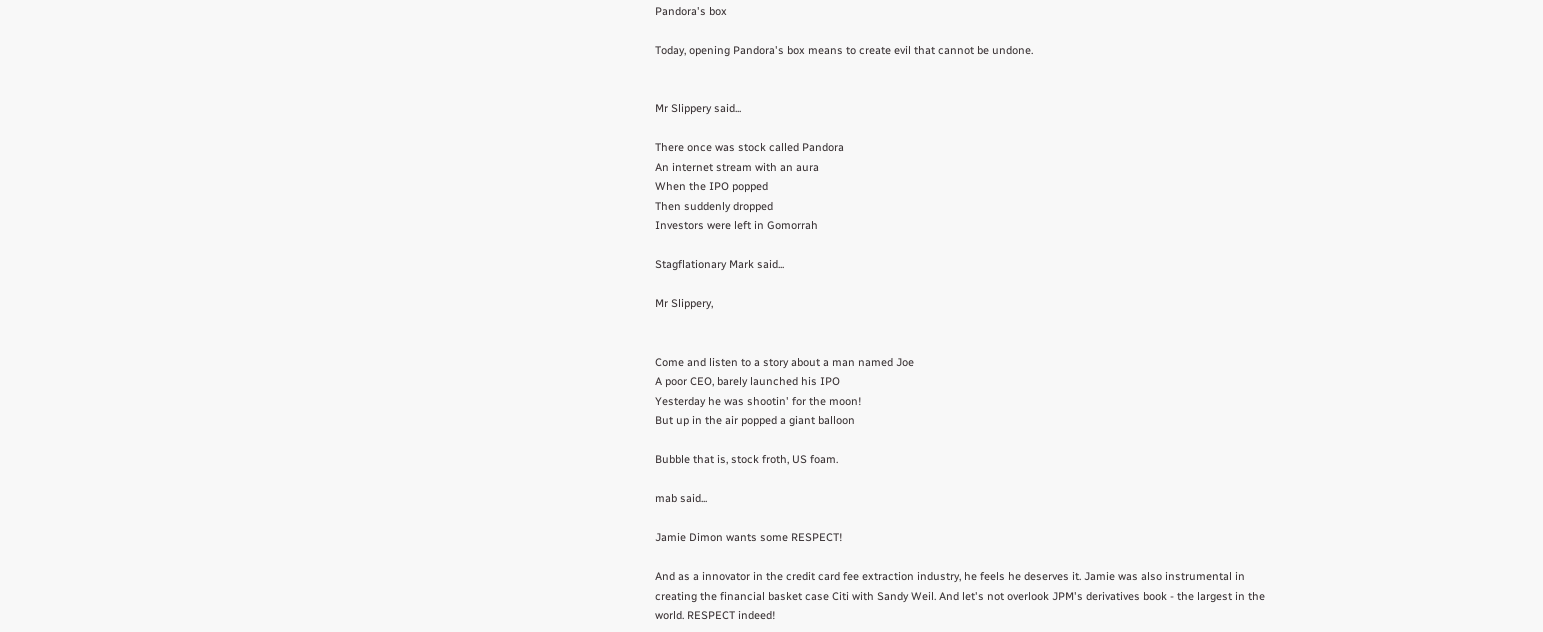Pandora's box

Today, opening Pandora's box means to create evil that cannot be undone.


Mr Slippery said...

There once was stock called Pandora
An internet stream with an aura
When the IPO popped
Then suddenly dropped
Investors were left in Gomorrah

Stagflationary Mark said...

Mr Slippery,


Come and listen to a story about a man named Joe
A poor CEO, barely launched his IPO
Yesterday he was shootin' for the moon!
But up in the air popped a giant balloon

Bubble that is, stock froth, US foam.

mab said...

Jamie Dimon wants some RESPECT!

And as a innovator in the credit card fee extraction industry, he feels he deserves it. Jamie was also instrumental in creating the financial basket case Citi with Sandy Weil. And let's not overlook JPM's derivatives book - the largest in the world. RESPECT indeed!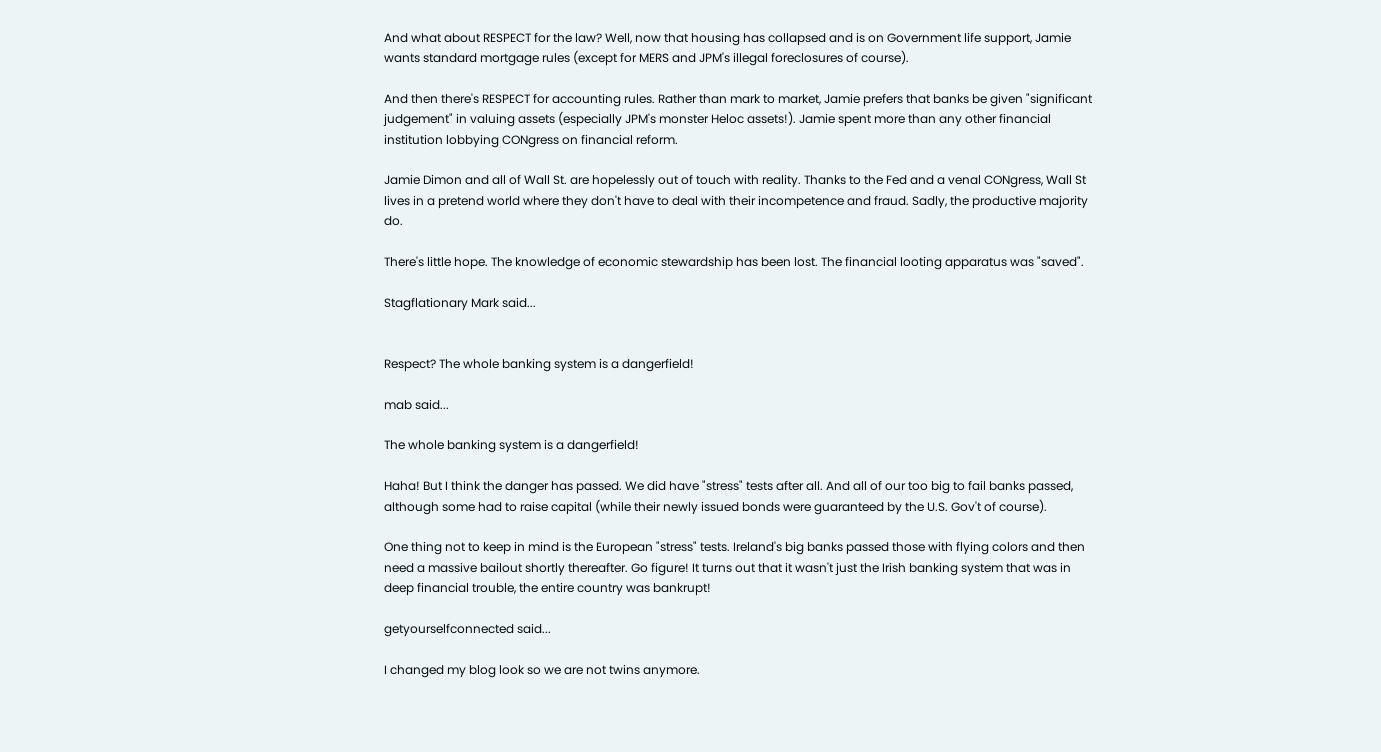And what about RESPECT for the law? Well, now that housing has collapsed and is on Government life support, Jamie wants standard mortgage rules (except for MERS and JPM's illegal foreclosures of course).

And then there's RESPECT for accounting rules. Rather than mark to market, Jamie prefers that banks be given "significant judgement" in valuing assets (especially JPM's monster Heloc assets!). Jamie spent more than any other financial institution lobbying CONgress on financial reform.

Jamie Dimon and all of Wall St. are hopelessly out of touch with reality. Thanks to the Fed and a venal CONgress, Wall St lives in a pretend world where they don't have to deal with their incompetence and fraud. Sadly, the productive majority do.

There's little hope. The knowledge of economic stewardship has been lost. The financial looting apparatus was "saved".

Stagflationary Mark said...


Respect? The whole banking system is a dangerfield!

mab said...

The whole banking system is a dangerfield!

Haha! But I think the danger has passed. We did have "stress" tests after all. And all of our too big to fail banks passed, although some had to raise capital (while their newly issued bonds were guaranteed by the U.S. Gov't of course).

One thing not to keep in mind is the European "stress" tests. Ireland's big banks passed those with flying colors and then need a massive bailout shortly thereafter. Go figure! It turns out that it wasn't just the Irish banking system that was in deep financial trouble, the entire country was bankrupt!

getyourselfconnected said...

I changed my blog look so we are not twins anymore.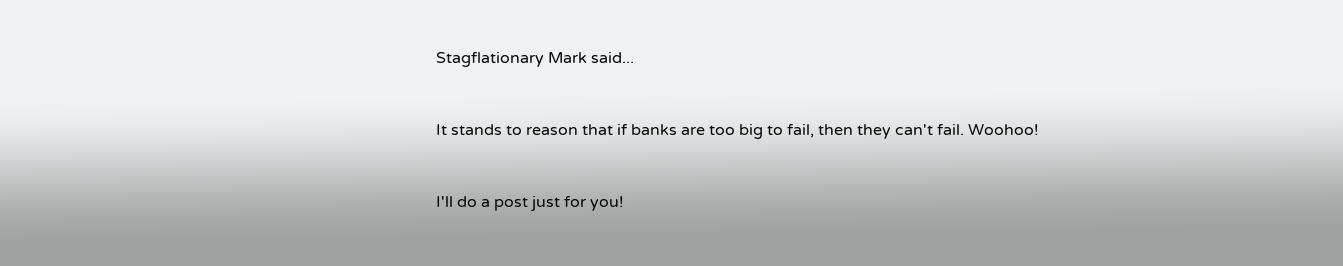Stagflationary Mark said...


It stands to reason that if banks are too big to fail, then they can't fail. Woohoo!


I'll do a post just for you!